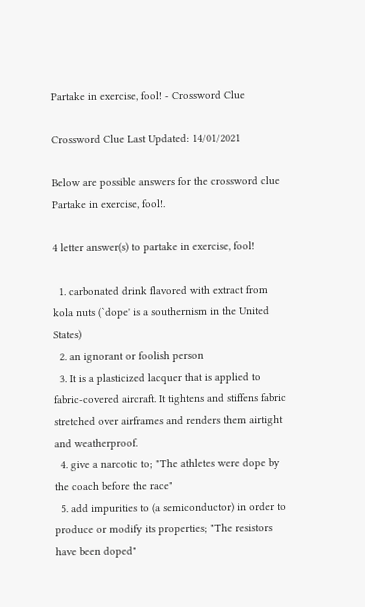Partake in exercise, fool! - Crossword Clue

Crossword Clue Last Updated: 14/01/2021

Below are possible answers for the crossword clue Partake in exercise, fool!.

4 letter answer(s) to partake in exercise, fool!

  1. carbonated drink flavored with extract from kola nuts (`dope' is a southernism in the United States)
  2. an ignorant or foolish person
  3. It is a plasticized lacquer that is applied to fabric-covered aircraft. It tightens and stiffens fabric stretched over airframes and renders them airtight and weatherproof.
  4. give a narcotic to; "The athletes were dope by the coach before the race"
  5. add impurities to (a semiconductor) in order to produce or modify its properties; "The resistors have been doped"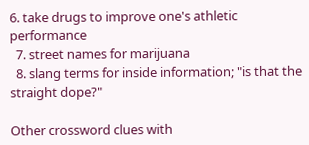6. take drugs to improve one's athletic performance
  7. street names for marijuana
  8. slang terms for inside information; "is that the straight dope?"

Other crossword clues with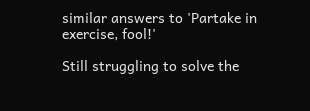similar answers to 'Partake in exercise, fool!'

Still struggling to solve the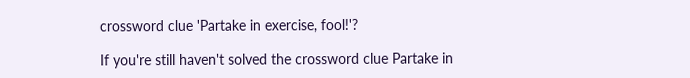crossword clue 'Partake in exercise, fool!'?

If you're still haven't solved the crossword clue Partake in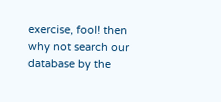exercise, fool! then why not search our database by the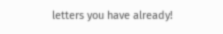letters you have already!